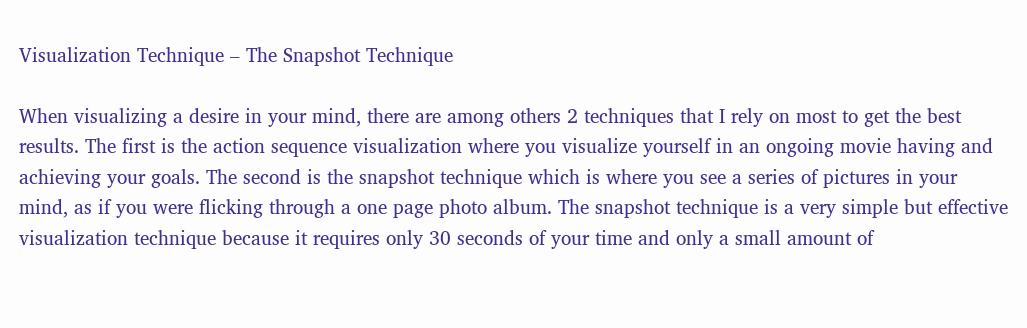Visualization Technique – The Snapshot Technique

When visualizing a desire in your mind, there are among others 2 techniques that I rely on most to get the best results. The first is the action sequence visualization where you visualize yourself in an ongoing movie having and achieving your goals. The second is the snapshot technique which is where you see a series of pictures in your mind, as if you were flicking through a one page photo album. The snapshot technique is a very simple but effective visualization technique because it requires only 30 seconds of your time and only a small amount of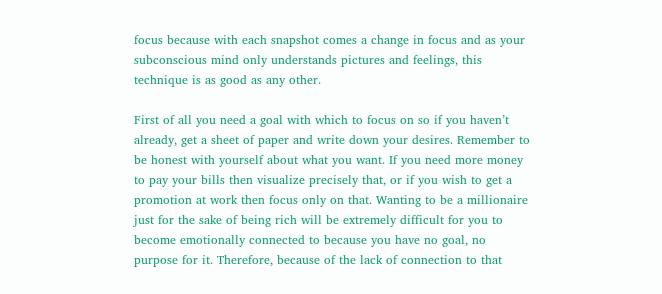focus because with each snapshot comes a change in focus and as your subconscious mind only understands pictures and feelings, this technique is as good as any other.

First of all you need a goal with which to focus on so if you haven’t already, get a sheet of paper and write down your desires. Remember to be honest with yourself about what you want. If you need more money to pay your bills then visualize precisely that, or if you wish to get a promotion at work then focus only on that. Wanting to be a millionaire just for the sake of being rich will be extremely difficult for you to become emotionally connected to because you have no goal, no purpose for it. Therefore, because of the lack of connection to that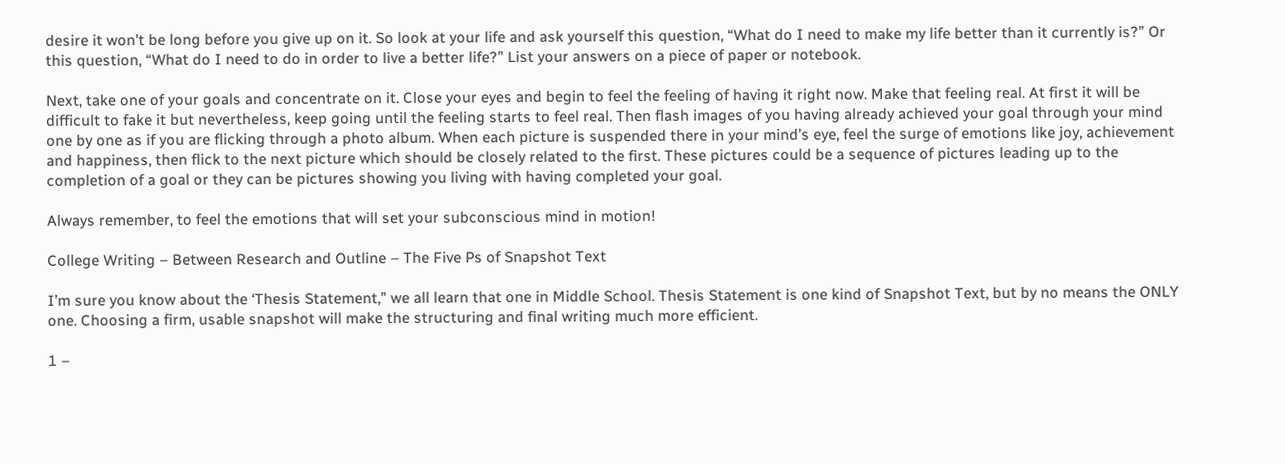desire it won’t be long before you give up on it. So look at your life and ask yourself this question, “What do I need to make my life better than it currently is?” Or this question, “What do I need to do in order to live a better life?” List your answers on a piece of paper or notebook.

Next, take one of your goals and concentrate on it. Close your eyes and begin to feel the feeling of having it right now. Make that feeling real. At first it will be difficult to fake it but nevertheless, keep going until the feeling starts to feel real. Then flash images of you having already achieved your goal through your mind one by one as if you are flicking through a photo album. When each picture is suspended there in your mind’s eye, feel the surge of emotions like joy, achievement and happiness, then flick to the next picture which should be closely related to the first. These pictures could be a sequence of pictures leading up to the completion of a goal or they can be pictures showing you living with having completed your goal.

Always remember, to feel the emotions that will set your subconscious mind in motion!

College Writing – Between Research and Outline – The Five Ps of Snapshot Text

I’m sure you know about the ‘Thesis Statement,” we all learn that one in Middle School. Thesis Statement is one kind of Snapshot Text, but by no means the ONLY one. Choosing a firm, usable snapshot will make the structuring and final writing much more efficient.

1 –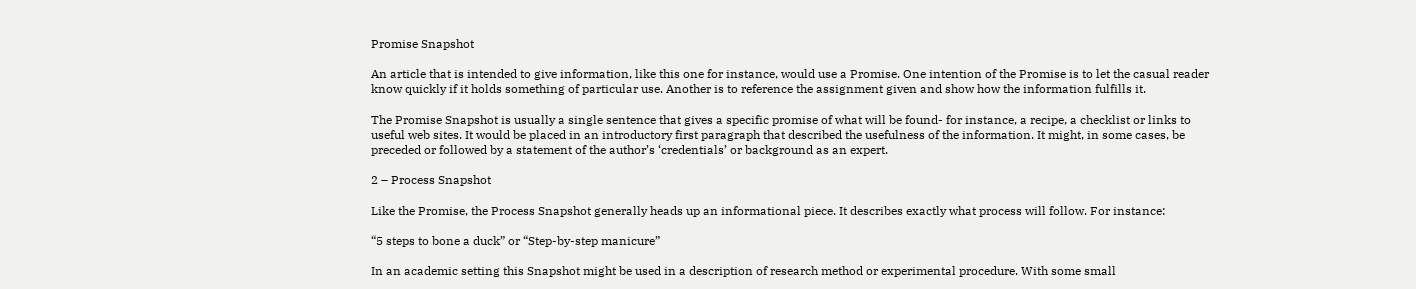Promise Snapshot

An article that is intended to give information, like this one for instance, would use a Promise. One intention of the Promise is to let the casual reader know quickly if it holds something of particular use. Another is to reference the assignment given and show how the information fulfills it.

The Promise Snapshot is usually a single sentence that gives a specific promise of what will be found- for instance, a recipe, a checklist or links to useful web sites. It would be placed in an introductory first paragraph that described the usefulness of the information. It might, in some cases, be preceded or followed by a statement of the author’s ‘credentials’ or background as an expert.

2 – Process Snapshot

Like the Promise, the Process Snapshot generally heads up an informational piece. It describes exactly what process will follow. For instance:

“5 steps to bone a duck” or “Step-by-step manicure”

In an academic setting this Snapshot might be used in a description of research method or experimental procedure. With some small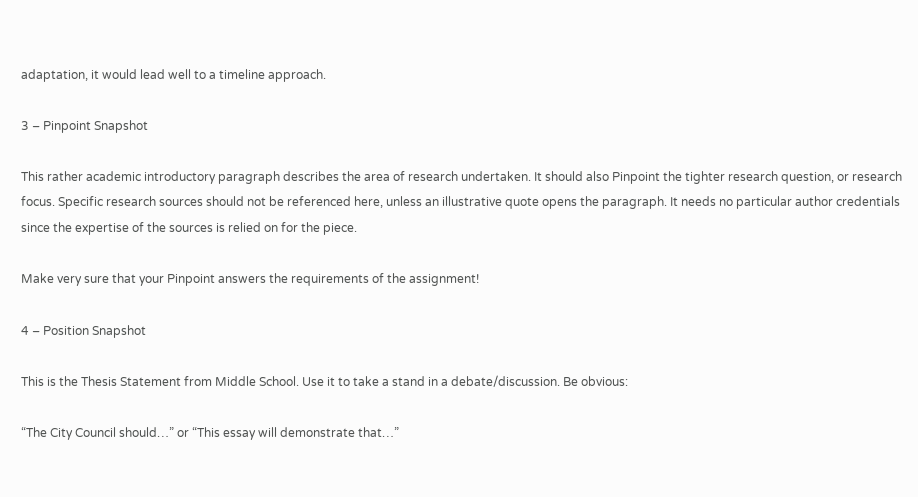adaptation, it would lead well to a timeline approach.

3 – Pinpoint Snapshot

This rather academic introductory paragraph describes the area of research undertaken. It should also Pinpoint the tighter research question, or research focus. Specific research sources should not be referenced here, unless an illustrative quote opens the paragraph. It needs no particular author credentials since the expertise of the sources is relied on for the piece.

Make very sure that your Pinpoint answers the requirements of the assignment!

4 – Position Snapshot

This is the Thesis Statement from Middle School. Use it to take a stand in a debate/discussion. Be obvious:

“The City Council should…” or “This essay will demonstrate that…”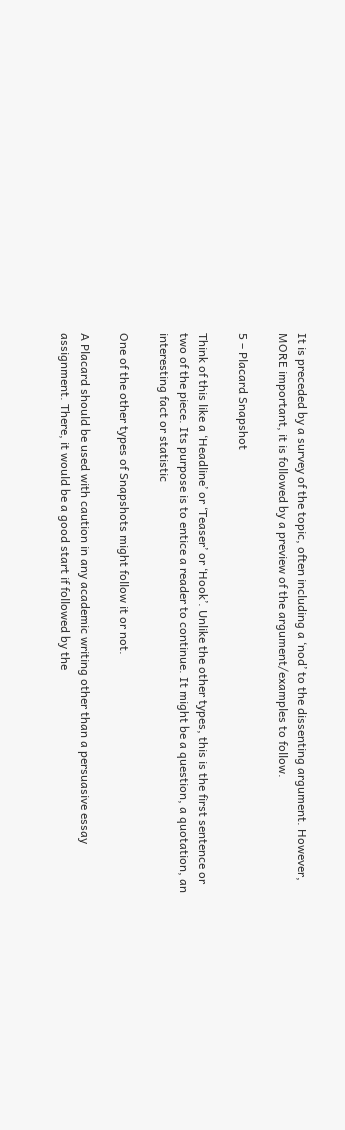It is preceded by a survey of the topic, often including a ‘nod’ to the dissenting argument. However, MORE important, it is followed by a preview of the argument/examples to follow.

5 – Placard Snapshot

Think of this like a ‘Headline’ or ‘Teaser’ or ‘Hook’. Unlike the other types, this is the first sentence or two of the piece. Its purpose is to entice a reader to continue. It might be a question, a quotation, an interesting fact or statistic

One of the other types of Snapshots might follow it or not.

A Placard should be used with caution in any academic writing other than a persuasive essay assignment. There, it would be a good start if followed by the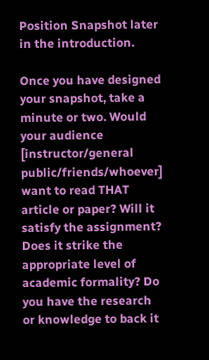Position Snapshot later in the introduction.

Once you have designed your snapshot, take a minute or two. Would your audience [instructor/general public/friends/whoever] want to read THAT article or paper? Will it satisfy the assignment? Does it strike the appropriate level of academic formality? Do you have the research or knowledge to back it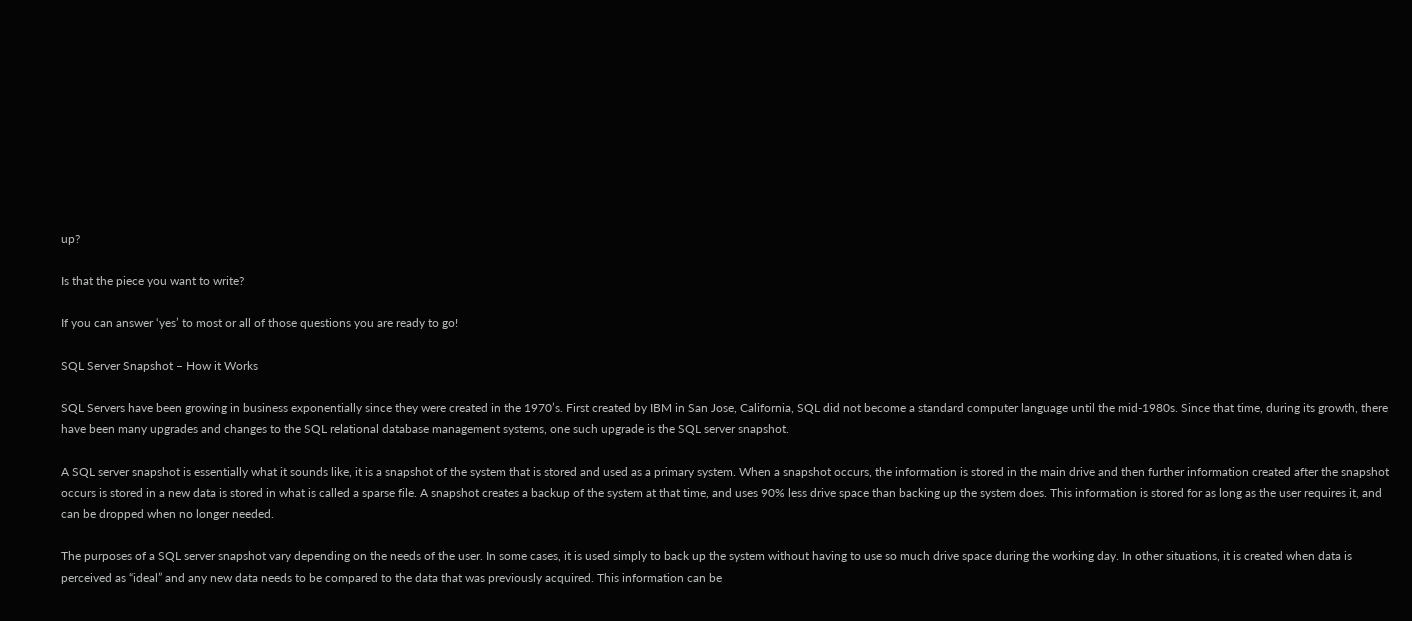up?

Is that the piece you want to write?

If you can answer ‘yes’ to most or all of those questions you are ready to go!

SQL Server Snapshot – How it Works

SQL Servers have been growing in business exponentially since they were created in the 1970’s. First created by IBM in San Jose, California, SQL did not become a standard computer language until the mid-1980s. Since that time, during its growth, there have been many upgrades and changes to the SQL relational database management systems, one such upgrade is the SQL server snapshot.

A SQL server snapshot is essentially what it sounds like, it is a snapshot of the system that is stored and used as a primary system. When a snapshot occurs, the information is stored in the main drive and then further information created after the snapshot occurs is stored in a new data is stored in what is called a sparse file. A snapshot creates a backup of the system at that time, and uses 90% less drive space than backing up the system does. This information is stored for as long as the user requires it, and can be dropped when no longer needed.

The purposes of a SQL server snapshot vary depending on the needs of the user. In some cases, it is used simply to back up the system without having to use so much drive space during the working day. In other situations, it is created when data is perceived as “ideal” and any new data needs to be compared to the data that was previously acquired. This information can be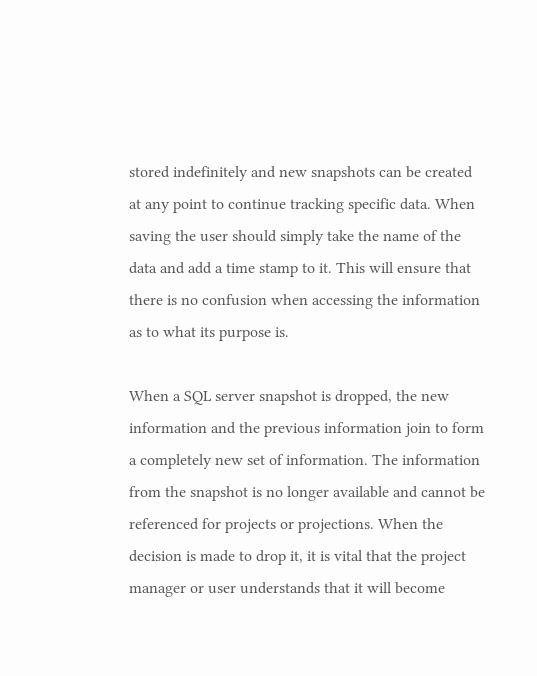stored indefinitely and new snapshots can be created at any point to continue tracking specific data. When saving the user should simply take the name of the data and add a time stamp to it. This will ensure that there is no confusion when accessing the information as to what its purpose is.

When a SQL server snapshot is dropped, the new information and the previous information join to form a completely new set of information. The information from the snapshot is no longer available and cannot be referenced for projects or projections. When the decision is made to drop it, it is vital that the project manager or user understands that it will become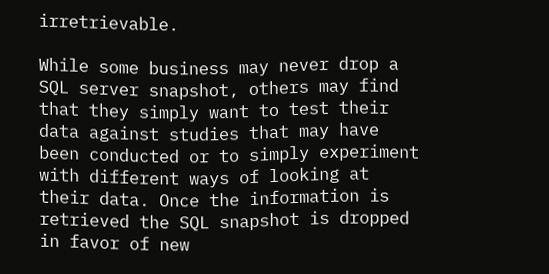irretrievable.

While some business may never drop a SQL server snapshot, others may find that they simply want to test their data against studies that may have been conducted or to simply experiment with different ways of looking at their data. Once the information is retrieved the SQL snapshot is dropped in favor of new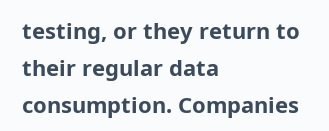testing, or they return to their regular data consumption. Companies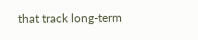that track long-term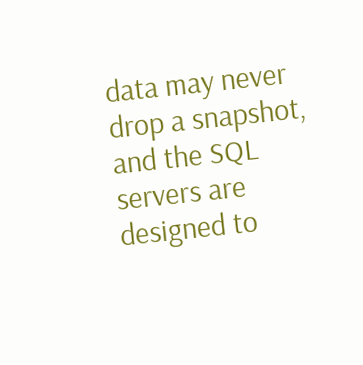data may never drop a snapshot, and the SQL servers are designed to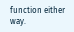function either way.